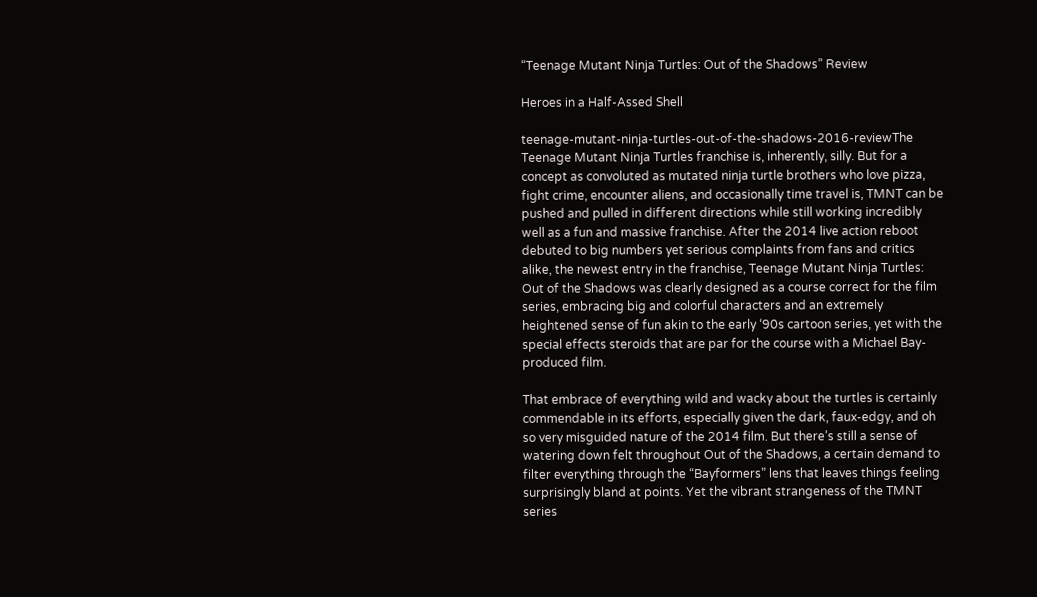“Teenage Mutant Ninja Turtles: Out of the Shadows” Review

Heroes in a Half-Assed Shell

teenage-mutant-ninja-turtles-out-of-the-shadows-2016-reviewThe Teenage Mutant Ninja Turtles franchise is, inherently, silly. But for a concept as convoluted as mutated ninja turtle brothers who love pizza, fight crime, encounter aliens, and occasionally time travel is, TMNT can be pushed and pulled in different directions while still working incredibly well as a fun and massive franchise. After the 2014 live action reboot debuted to big numbers yet serious complaints from fans and critics alike, the newest entry in the franchise, Teenage Mutant Ninja Turtles: Out of the Shadows was clearly designed as a course correct for the film series, embracing big and colorful characters and an extremely heightened sense of fun akin to the early ‘90s cartoon series, yet with the special effects steroids that are par for the course with a Michael Bay-produced film.

That embrace of everything wild and wacky about the turtles is certainly commendable in its efforts, especially given the dark, faux-edgy, and oh so very misguided nature of the 2014 film. But there’s still a sense of watering down felt throughout Out of the Shadows, a certain demand to filter everything through the “Bayformers” lens that leaves things feeling surprisingly bland at points. Yet the vibrant strangeness of the TMNT series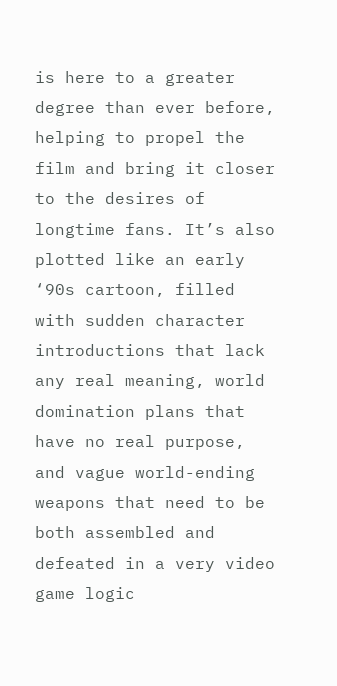is here to a greater degree than ever before, helping to propel the film and bring it closer to the desires of longtime fans. It’s also plotted like an early ‘90s cartoon, filled with sudden character introductions that lack any real meaning, world domination plans that have no real purpose, and vague world-ending weapons that need to be both assembled and defeated in a very video game logic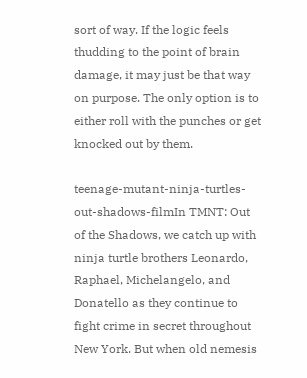sort of way. If the logic feels thudding to the point of brain damage, it may just be that way on purpose. The only option is to either roll with the punches or get knocked out by them.

teenage-mutant-ninja-turtles-out-shadows-filmIn TMNT: Out of the Shadows, we catch up with ninja turtle brothers Leonardo, Raphael, Michelangelo, and Donatello as they continue to fight crime in secret throughout New York. But when old nemesis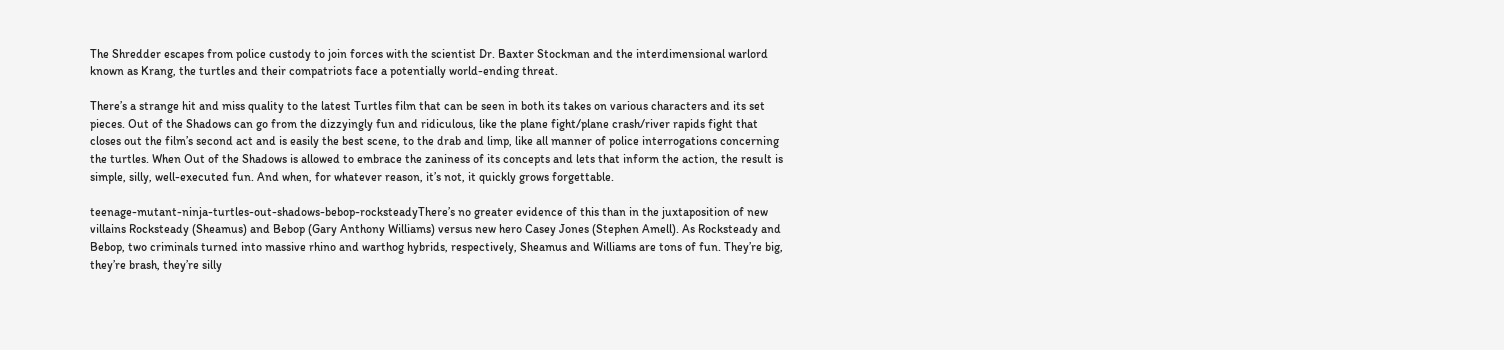The Shredder escapes from police custody to join forces with the scientist Dr. Baxter Stockman and the interdimensional warlord known as Krang, the turtles and their compatriots face a potentially world-ending threat.

There’s a strange hit and miss quality to the latest Turtles film that can be seen in both its takes on various characters and its set pieces. Out of the Shadows can go from the dizzyingly fun and ridiculous, like the plane fight/plane crash/river rapids fight that closes out the film’s second act and is easily the best scene, to the drab and limp, like all manner of police interrogations concerning the turtles. When Out of the Shadows is allowed to embrace the zaniness of its concepts and lets that inform the action, the result is simple, silly, well-executed fun. And when, for whatever reason, it’s not, it quickly grows forgettable.

teenage-mutant-ninja-turtles-out-shadows-bebop-rocksteadyThere’s no greater evidence of this than in the juxtaposition of new villains Rocksteady (Sheamus) and Bebop (Gary Anthony Williams) versus new hero Casey Jones (Stephen Amell). As Rocksteady and Bebop, two criminals turned into massive rhino and warthog hybrids, respectively, Sheamus and Williams are tons of fun. They’re big, they’re brash, they’re silly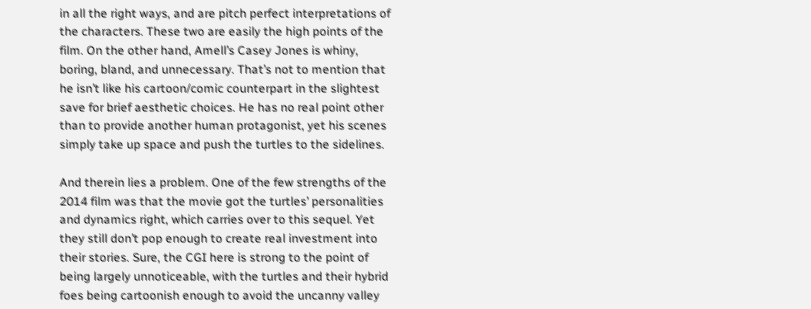in all the right ways, and are pitch perfect interpretations of the characters. These two are easily the high points of the film. On the other hand, Amell’s Casey Jones is whiny, boring, bland, and unnecessary. That’s not to mention that he isn’t like his cartoon/comic counterpart in the slightest save for brief aesthetic choices. He has no real point other than to provide another human protagonist, yet his scenes simply take up space and push the turtles to the sidelines.

And therein lies a problem. One of the few strengths of the 2014 film was that the movie got the turtles’ personalities and dynamics right, which carries over to this sequel. Yet they still don’t pop enough to create real investment into their stories. Sure, the CGI here is strong to the point of being largely unnoticeable, with the turtles and their hybrid foes being cartoonish enough to avoid the uncanny valley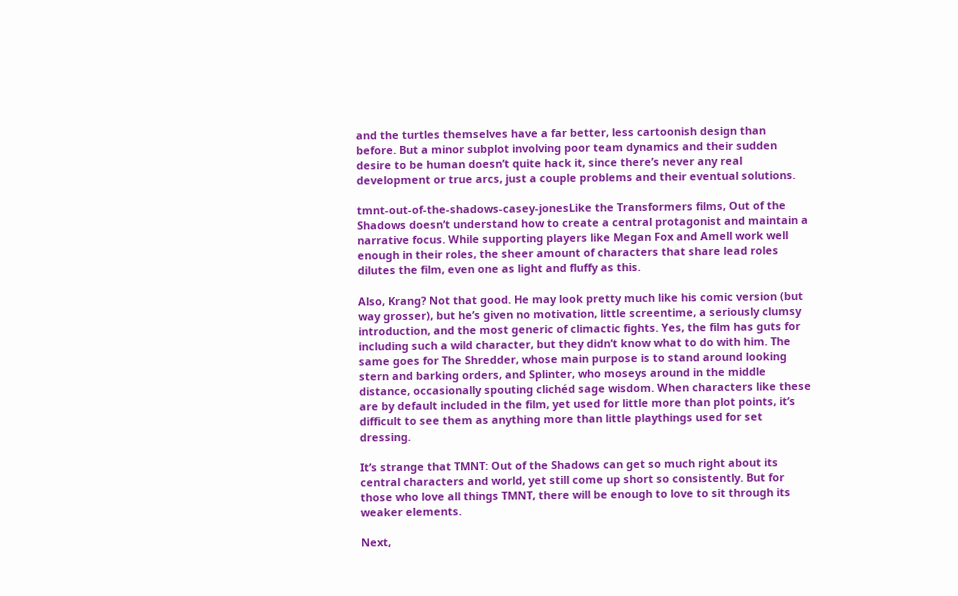and the turtles themselves have a far better, less cartoonish design than before. But a minor subplot involving poor team dynamics and their sudden desire to be human doesn’t quite hack it, since there’s never any real development or true arcs, just a couple problems and their eventual solutions.

tmnt-out-of-the-shadows-casey-jonesLike the Transformers films, Out of the Shadows doesn’t understand how to create a central protagonist and maintain a narrative focus. While supporting players like Megan Fox and Amell work well enough in their roles, the sheer amount of characters that share lead roles dilutes the film, even one as light and fluffy as this.

Also, Krang? Not that good. He may look pretty much like his comic version (but way grosser), but he’s given no motivation, little screentime, a seriously clumsy introduction, and the most generic of climactic fights. Yes, the film has guts for including such a wild character, but they didn’t know what to do with him. The same goes for The Shredder, whose main purpose is to stand around looking stern and barking orders, and Splinter, who moseys around in the middle distance, occasionally spouting clichéd sage wisdom. When characters like these are by default included in the film, yet used for little more than plot points, it’s difficult to see them as anything more than little playthings used for set dressing.

It’s strange that TMNT: Out of the Shadows can get so much right about its central characters and world, yet still come up short so consistently. But for those who love all things TMNT, there will be enough to love to sit through its weaker elements.

Next,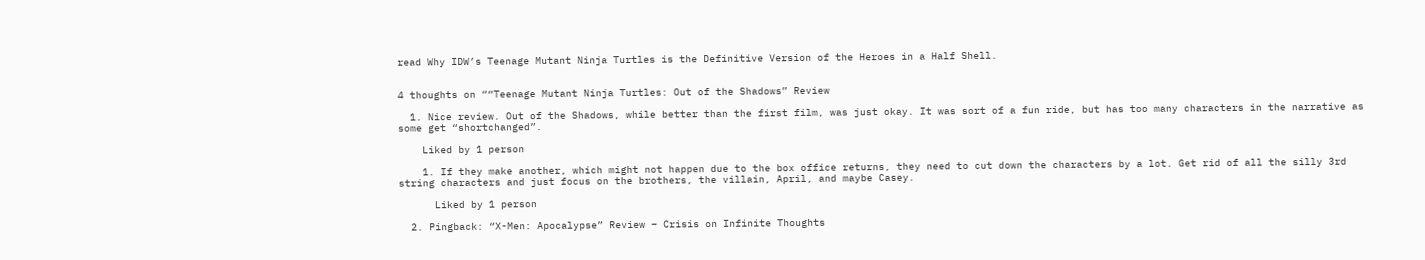read Why IDW’s Teenage Mutant Ninja Turtles is the Definitive Version of the Heroes in a Half Shell.


4 thoughts on ““Teenage Mutant Ninja Turtles: Out of the Shadows” Review

  1. Nice review. Out of the Shadows, while better than the first film, was just okay. It was sort of a fun ride, but has too many characters in the narrative as some get “shortchanged”.

    Liked by 1 person

    1. If they make another, which might not happen due to the box office returns, they need to cut down the characters by a lot. Get rid of all the silly 3rd string characters and just focus on the brothers, the villain, April, and maybe Casey.

      Liked by 1 person

  2. Pingback: “X-Men: Apocalypse” Review – Crisis on Infinite Thoughts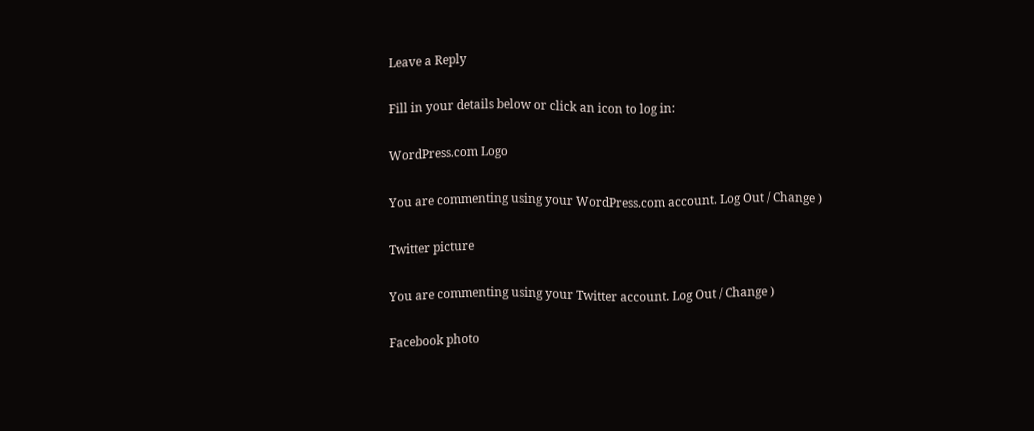Leave a Reply

Fill in your details below or click an icon to log in:

WordPress.com Logo

You are commenting using your WordPress.com account. Log Out / Change )

Twitter picture

You are commenting using your Twitter account. Log Out / Change )

Facebook photo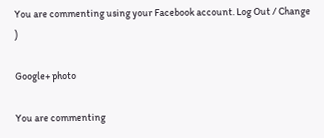You are commenting using your Facebook account. Log Out / Change )

Google+ photo

You are commenting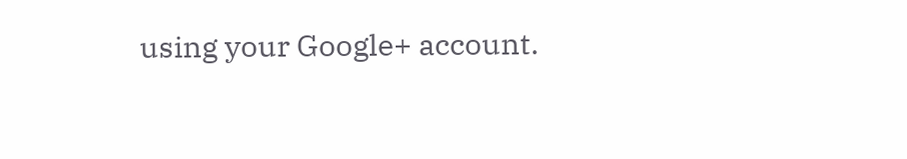using your Google+ account.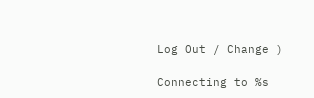Log Out / Change )

Connecting to %s